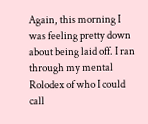Again, this morning I was feeling pretty down about being laid off. I ran through my mental Rolodex of who I could call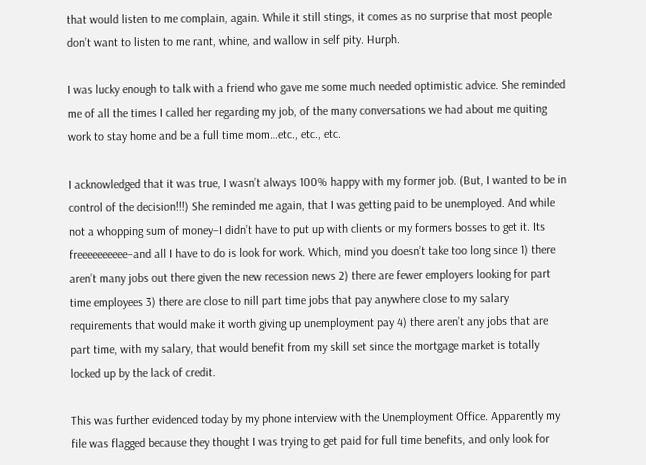that would listen to me complain, again. While it still stings, it comes as no surprise that most people don’t want to listen to me rant, whine, and wallow in self pity. Hurph.

I was lucky enough to talk with a friend who gave me some much needed optimistic advice. She reminded me of all the times I called her regarding my job, of the many conversations we had about me quiting work to stay home and be a full time mom…etc., etc., etc.

I acknowledged that it was true, I wasn’t always 100% happy with my former job. (But, I wanted to be in control of the decision!!!) She reminded me again, that I was getting paid to be unemployed. And while not a whopping sum of money–I didn’t have to put up with clients or my formers bosses to get it. Its freeeeeeeeee–and all I have to do is look for work. Which, mind you doesn’t take too long since 1) there aren’t many jobs out there given the new recession news 2) there are fewer employers looking for part time employees 3) there are close to nill part time jobs that pay anywhere close to my salary requirements that would make it worth giving up unemployment pay 4) there aren’t any jobs that are part time, with my salary, that would benefit from my skill set since the mortgage market is totally locked up by the lack of credit.

This was further evidenced today by my phone interview with the Unemployment Office. Apparently my file was flagged because they thought I was trying to get paid for full time benefits, and only look for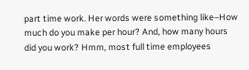part time work. Her words were something like–How much do you make per hour? And, how many hours did you work? Hmm, most full time employees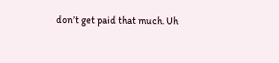don’t get paid that much. Uh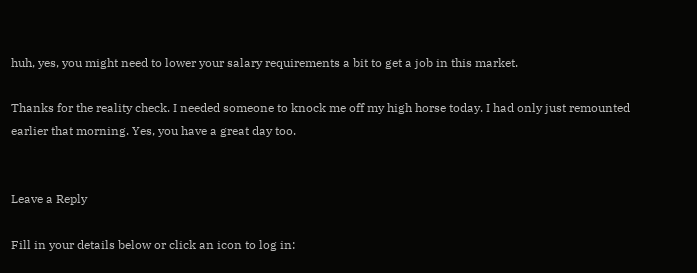huh, yes, you might need to lower your salary requirements a bit to get a job in this market.

Thanks for the reality check. I needed someone to knock me off my high horse today. I had only just remounted earlier that morning. Yes, you have a great day too.


Leave a Reply

Fill in your details below or click an icon to log in: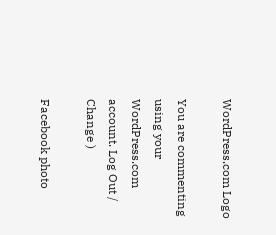WordPress.com Logo

You are commenting using your WordPress.com account. Log Out /  Change )

Facebook photo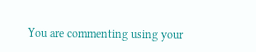You are commenting using your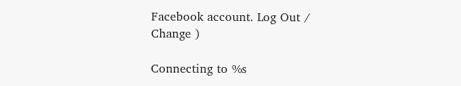Facebook account. Log Out /  Change )

Connecting to %s